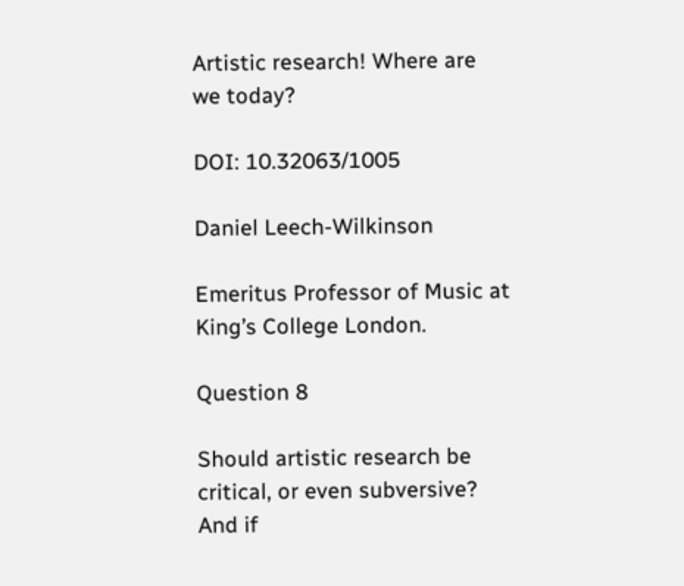Artistic research! Where are we today?

DOI: 10.32063/1005

Daniel Leech-Wilkinson

Emeritus Professor of Music at King’s College London.

Question 8

Should artistic research be critical, or even subversive? And if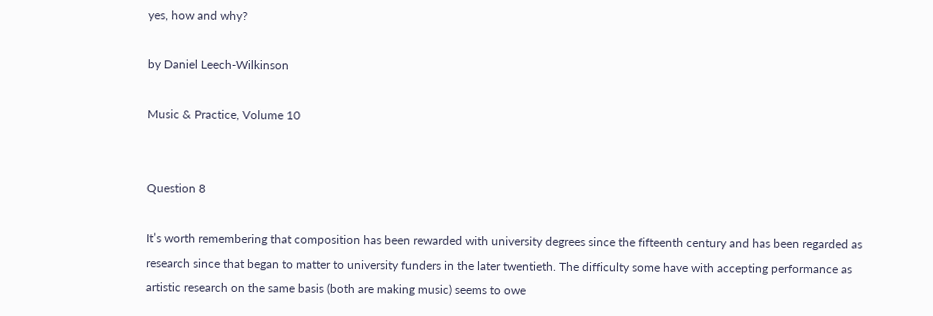yes, how and why?

by Daniel Leech-Wilkinson

Music & Practice, Volume 10


Question 8

It’s worth remembering that composition has been rewarded with university degrees since the fifteenth century and has been regarded as research since that began to matter to university funders in the later twentieth. The difficulty some have with accepting performance as artistic research on the same basis (both are making music) seems to owe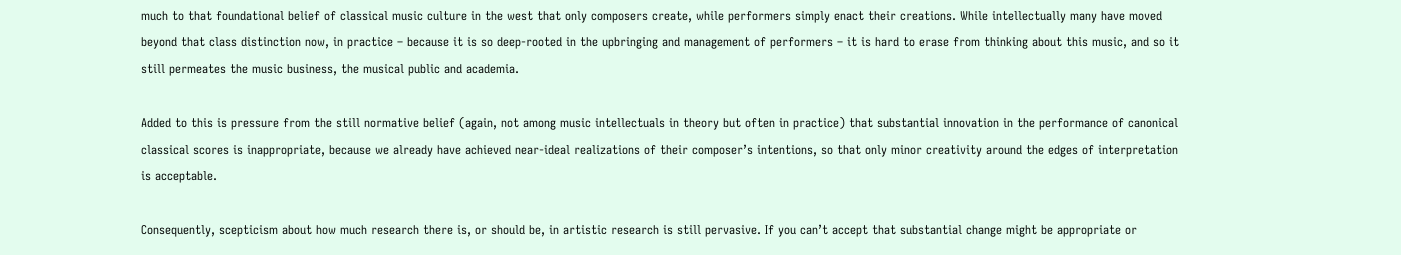much to that foundational belief of classical music culture in the west that only composers create, while performers simply enact their creations. While intellectually many have moved beyond that class distinction now, in practice – because it is so deep-rooted in the upbringing and management of performers – it is hard to erase from thinking about this music, and so it still permeates the music business, the musical public and academia.

Added to this is pressure from the still normative belief (again, not among music intellectuals in theory but often in practice) that substantial innovation in the performance of canonical classical scores is inappropriate, because we already have achieved near-ideal realizations of their composer’s intentions, so that only minor creativity around the edges of interpretation is acceptable.

Consequently, scepticism about how much research there is, or should be, in artistic research is still pervasive. If you can’t accept that substantial change might be appropriate or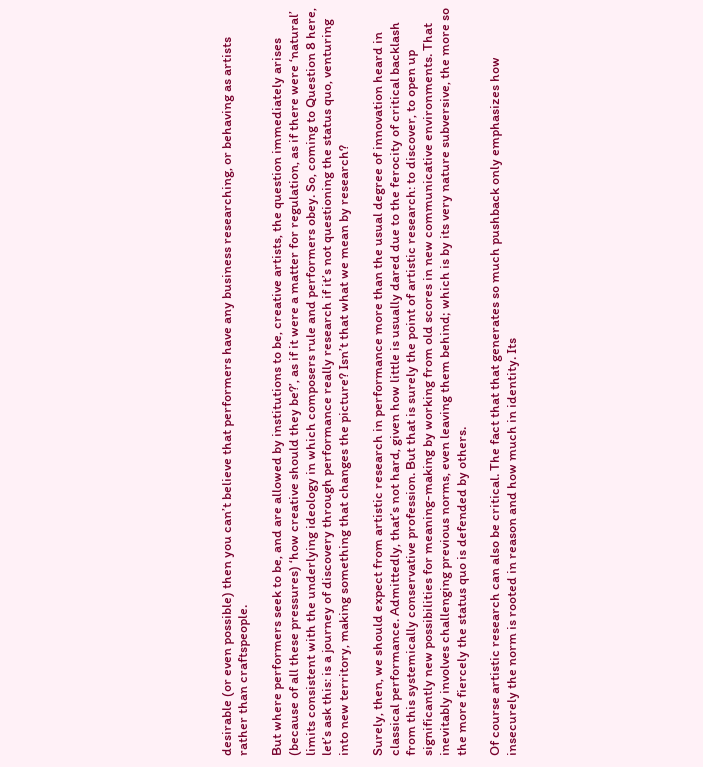desirable (or even possible) then you can’t believe that performers have any business researching, or behaving as artists rather than craftspeople.

But where performers seek to be, and are allowed by institutions to be, creative artists, the question immediately arises (because of all these pressures) ‘how creative should they be?’, as if it were a matter for regulation, as if there were ‘natural’ limits consistent with the underlying ideology in which composers rule and performers obey. So, coming to Question 8 here, let’s ask this: is a journey of discovery through performance really research if it’s not questioning the status quo, venturing into new territory, making something that changes the picture? Isn’t that what we mean by research?

Surely, then, we should expect from artistic research in performance more than the usual degree of innovation heard in classical performance. Admittedly, that’s not hard, given how little is usually dared due to the ferocity of critical backlash from this systemically conservative profession. But that is surely the point of artistic research: to discover, to open up significantly new possibilities for meaning-making by working from old scores in new communicative environments. That inevitably involves challenging previous norms, even leaving them behind; which is by its very nature subversive, the more so the more fiercely the status quo is defended by others.

Of course artistic research can also be critical. The fact that that generates so much pushback only emphasizes how insecurely the norm is rooted in reason and how much in identity. Its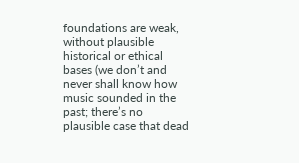foundations are weak, without plausible historical or ethical bases (we don’t and never shall know how music sounded in the past; there’s no plausible case that dead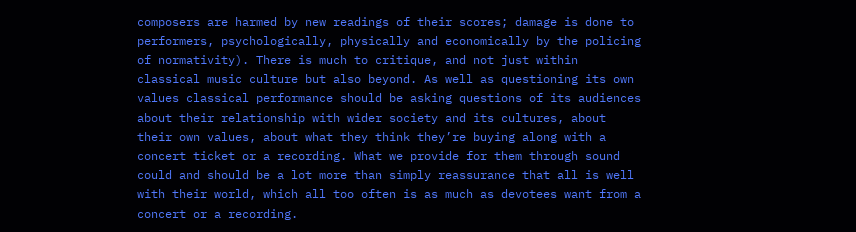composers are harmed by new readings of their scores; damage is done to performers, psychologically, physically and economically by the policing of normativity). There is much to critique, and not just within classical music culture but also beyond. As well as questioning its own values classical performance should be asking questions of its audiences about their relationship with wider society and its cultures, about their own values, about what they think they’re buying along with a concert ticket or a recording. What we provide for them through sound could and should be a lot more than simply reassurance that all is well with their world, which all too often is as much as devotees want from a concert or a recording.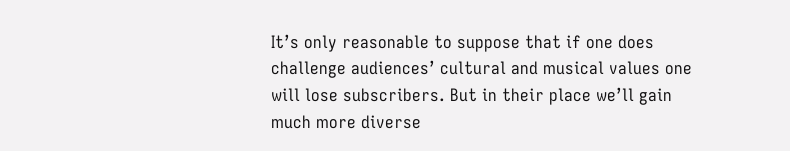It’s only reasonable to suppose that if one does challenge audiences’ cultural and musical values one will lose subscribers. But in their place we’ll gain much more diverse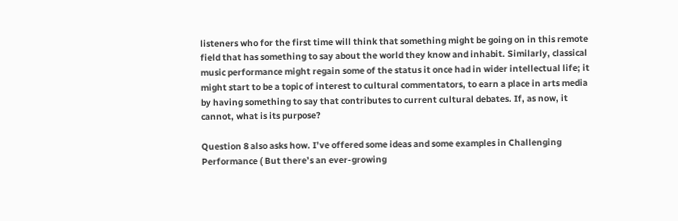listeners who for the first time will think that something might be going on in this remote field that has something to say about the world they know and inhabit. Similarly, classical music performance might regain some of the status it once had in wider intellectual life; it might start to be a topic of interest to cultural commentators, to earn a place in arts media by having something to say that contributes to current cultural debates. If, as now, it cannot, what is its purpose?

Question 8 also asks how. I’ve offered some ideas and some examples in Challenging Performance ( But there’s an ever-growing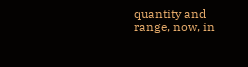quantity and range, now, in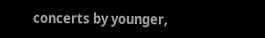concerts by younger,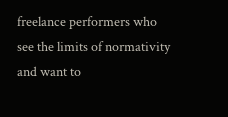freelance performers who see the limits of normativity and want to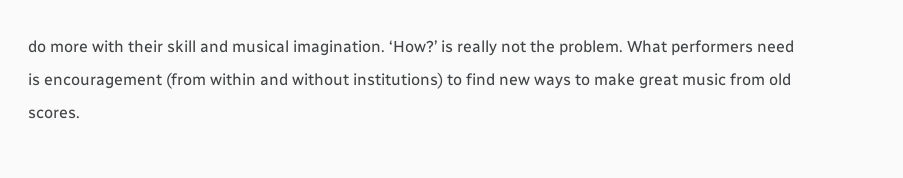do more with their skill and musical imagination. ‘How?’ is really not the problem. What performers need is encouragement (from within and without institutions) to find new ways to make great music from old scores.